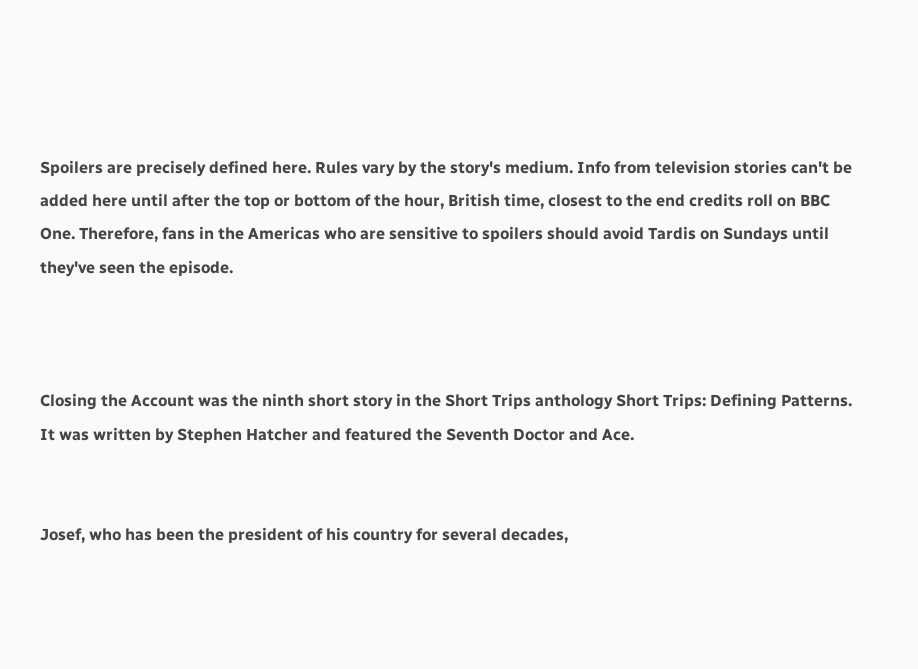Spoilers are precisely defined here. Rules vary by the story's medium. Info from television stories can't be added here until after the top or bottom of the hour, British time, closest to the end credits roll on BBC One. Therefore, fans in the Americas who are sensitive to spoilers should avoid Tardis on Sundays until they've seen the episode.



Closing the Account was the ninth short story in the Short Trips anthology Short Trips: Defining Patterns. It was written by Stephen Hatcher and featured the Seventh Doctor and Ace.


Josef, who has been the president of his country for several decades,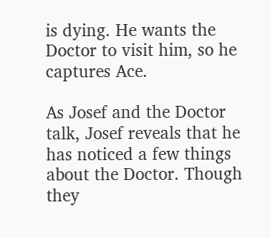is dying. He wants the Doctor to visit him, so he captures Ace.

As Josef and the Doctor talk, Josef reveals that he has noticed a few things about the Doctor. Though they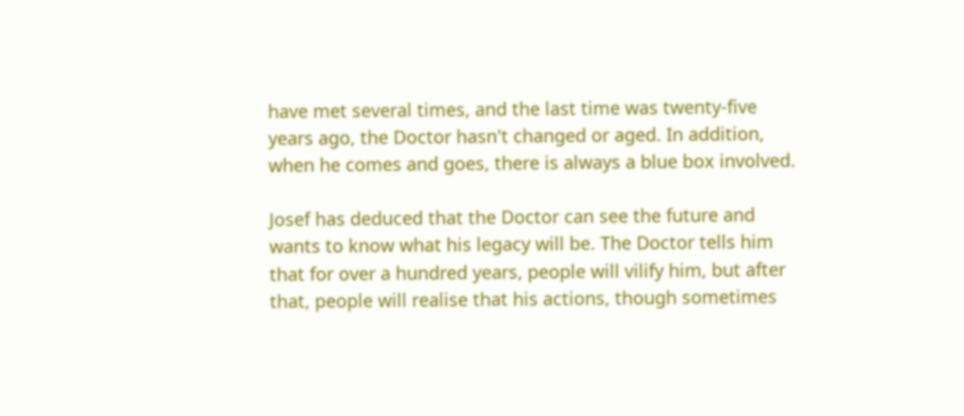have met several times, and the last time was twenty-five years ago, the Doctor hasn't changed or aged. In addition, when he comes and goes, there is always a blue box involved.

Josef has deduced that the Doctor can see the future and wants to know what his legacy will be. The Doctor tells him that for over a hundred years, people will vilify him, but after that, people will realise that his actions, though sometimes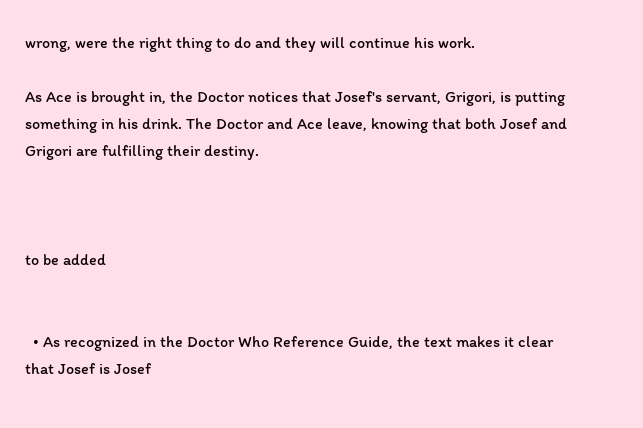wrong, were the right thing to do and they will continue his work.

As Ace is brought in, the Doctor notices that Josef's servant, Grigori, is putting something in his drink. The Doctor and Ace leave, knowing that both Josef and Grigori are fulfilling their destiny.



to be added


  • As recognized in the Doctor Who Reference Guide, the text makes it clear that Josef is Josef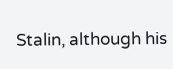Stalin, although his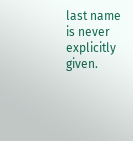last name is never explicitly given.